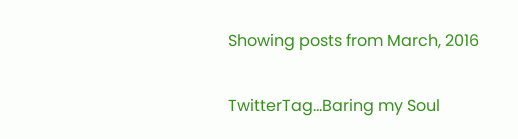Showing posts from March, 2016

TwitterTag...Baring my Soul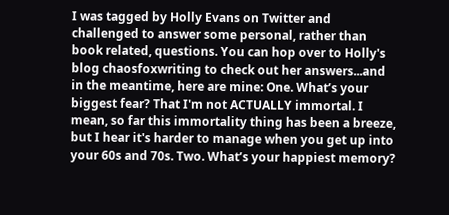I was tagged by Holly Evans on Twitter and challenged to answer some personal, rather than book related, questions. You can hop over to Holly's blog chaosfoxwriting to check out her answers...and in the meantime, here are mine: One. What’s your biggest fear? That I'm not ACTUALLY immortal. I mean, so far this immortality thing has been a breeze, but I hear it's harder to manage when you get up into your 60s and 70s. Two. What’s your happiest memory?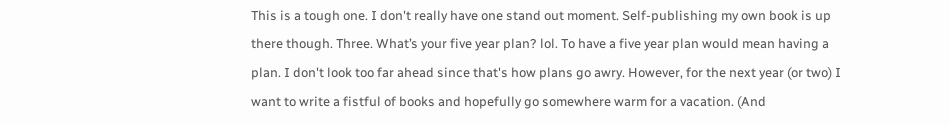This is a tough one. I don't really have one stand out moment. Self-publishing my own book is up there though. Three. What’s your five year plan? lol. To have a five year plan would mean having a plan. I don't look too far ahead since that's how plans go awry. However, for the next year (or two) I want to write a fistful of books and hopefully go somewhere warm for a vacation. (And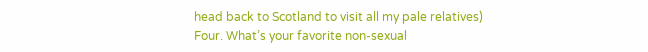head back to Scotland to visit all my pale relatives) Four. What’s your favorite non-sexual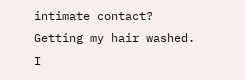intimate contact? Getting my hair washed. I